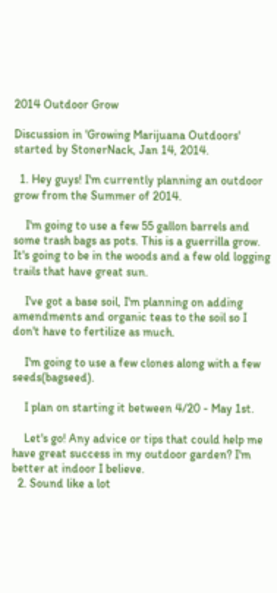2014 Outdoor Grow

Discussion in 'Growing Marijuana Outdoors' started by StonerNack, Jan 14, 2014.

  1. Hey guys! I'm currently planning an outdoor grow from the Summer of 2014.

    I'm going to use a few 55 gallon barrels and some trash bags as pots. This is a guerrilla grow. It's going to be in the woods and a few old logging trails that have great sun.

    I've got a base soil, I'm planning on adding amendments and organic teas to the soil so I don't have to fertilize as much.

    I'm going to use a few clones along with a few seeds(bagseed).

    I plan on starting it between 4/20 - May 1st.

    Let's go! Any advice or tips that could help me have great success in my outdoor garden? I'm better at indoor I believe.
  2. Sound like a lot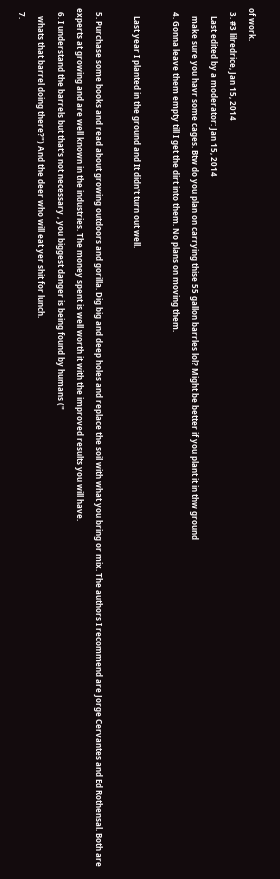of work.
  3. #3 lilredrice, Jan 15, 2014
    Last edited by a moderator: Jan 15, 2014
    make sure you havr some cages. Btw do you plan on carrying thise 55 gallon barrles lol? Might be better if you plant it in thw ground
  4. Gonna leave them empty till I get the dirt into them. No plans on moving them.

    Last year I planted in the ground and It didn't turn out well.

  5. Purchase some books and read about growing outdoors and gorilla. Dig big and deep holes and replace the soil with what you bring or mix. The authors I recommend are Jorge Cervantes and Ed Rothensal. Both are experts at growing and are well known in the industries. The money spent is well worth it with the improved results you will have.
  6. I understand the barrels but that's not necessary , you biggest danger is being found by humans ("
    whats that barrel doing there?") And the deer who will eat yer shit for lunch.
  7.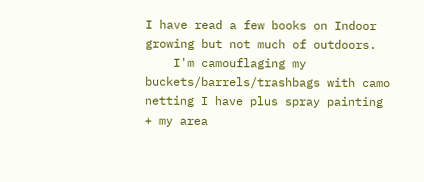I have read a few books on Indoor growing but not much of outdoors.
    I'm camouflaging my buckets/barrels/trashbags with camo netting I have plus spray painting + my area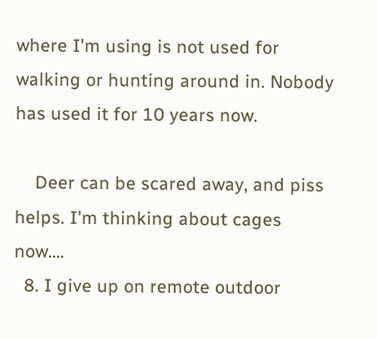where I'm using is not used for walking or hunting around in. Nobody has used it for 10 years now.

    Deer can be scared away, and piss helps. I'm thinking about cages now....
  8. I give up on remote outdoor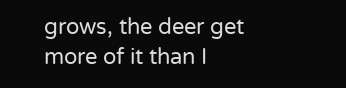grows, the deer get more of it than I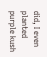did, I even planted purple kush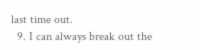last time out.
  9. I can always break out the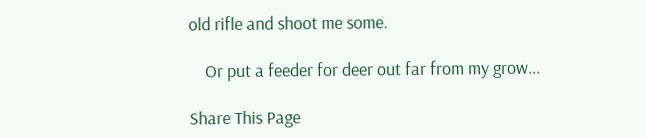old rifle and shoot me some.

    Or put a feeder for deer out far from my grow...

Share This Page